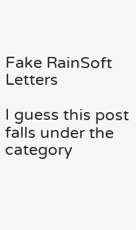Fake RainSoft Letters

I guess this post falls under the category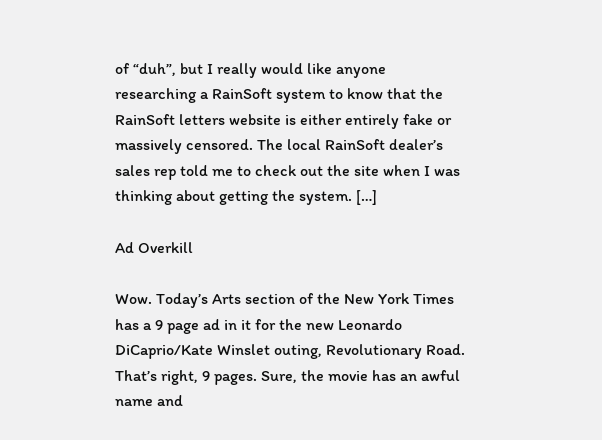of “duh”, but I really would like anyone researching a RainSoft system to know that the RainSoft letters website is either entirely fake or massively censored. The local RainSoft dealer’s sales rep told me to check out the site when I was thinking about getting the system. […]

Ad Overkill

Wow. Today’s Arts section of the New York Times has a 9 page ad in it for the new Leonardo DiCaprio/Kate Winslet outing, Revolutionary Road. That’s right, 9 pages. Sure, the movie has an awful name and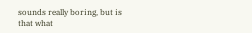sounds really boring, but is that what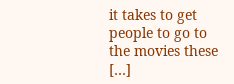it takes to get people to go to the movies these […]